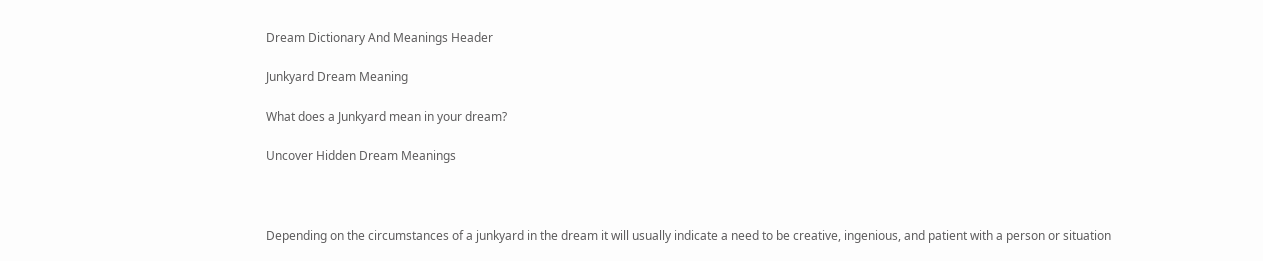Dream Dictionary And Meanings Header

Junkyard Dream Meaning

What does a Junkyard mean in your dream?

Uncover Hidden Dream Meanings



Depending on the circumstances of a junkyard in the dream it will usually indicate a need to be creative, ingenious, and patient with a person or situation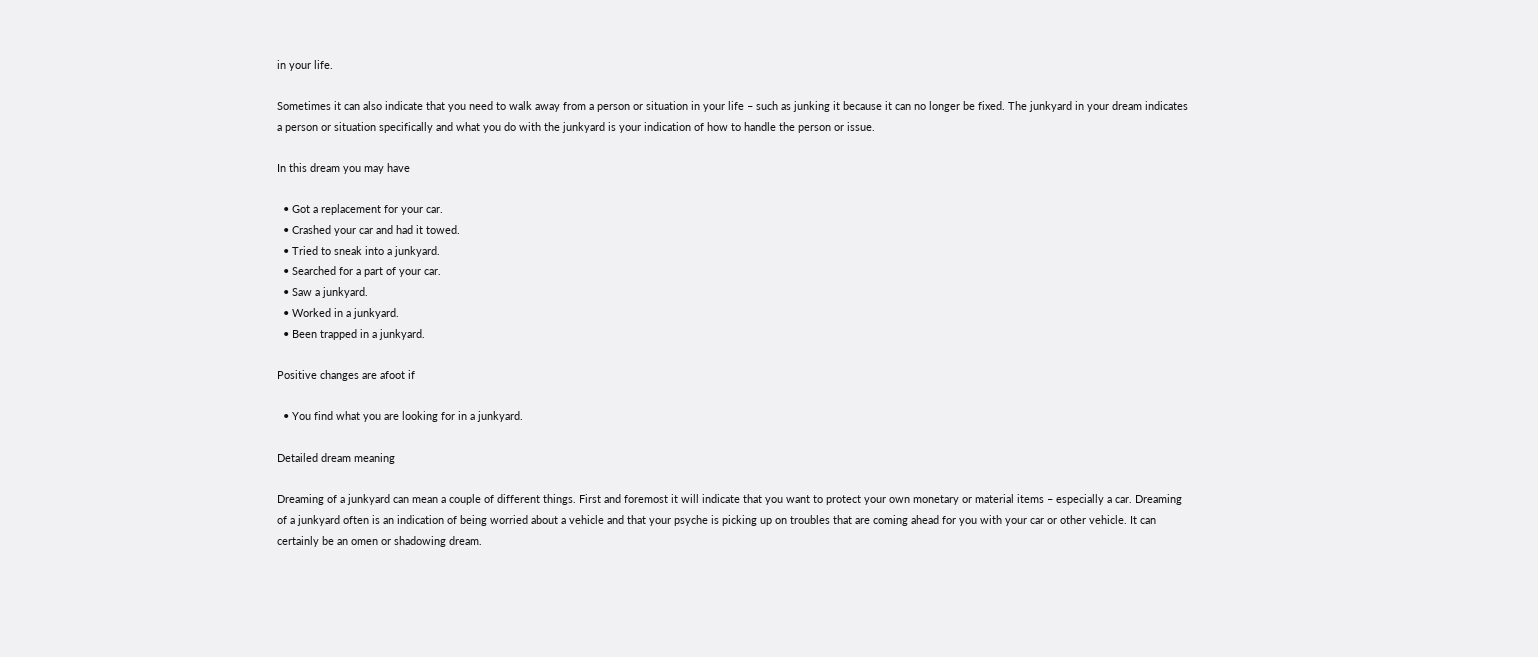in your life.

Sometimes it can also indicate that you need to walk away from a person or situation in your life – such as junking it because it can no longer be fixed. The junkyard in your dream indicates a person or situation specifically and what you do with the junkyard is your indication of how to handle the person or issue.

In this dream you may have

  • Got a replacement for your car.
  • Crashed your car and had it towed.
  • Tried to sneak into a junkyard.
  • Searched for a part of your car.
  • Saw a junkyard.
  • Worked in a junkyard.
  • Been trapped in a junkyard.

Positive changes are afoot if

  • You find what you are looking for in a junkyard.

Detailed dream meaning

Dreaming of a junkyard can mean a couple of different things. First and foremost it will indicate that you want to protect your own monetary or material items – especially a car. Dreaming of a junkyard often is an indication of being worried about a vehicle and that your psyche is picking up on troubles that are coming ahead for you with your car or other vehicle. It can certainly be an omen or shadowing dream.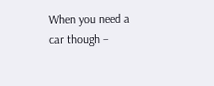When you need a car though –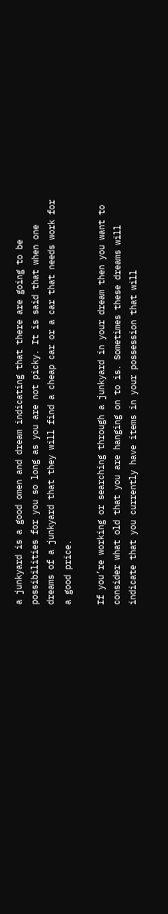a junkyard is a good omen and dream indicating that there are going to be possibilities for you so long as you are not picky. It is said that when one dreams of a junkyard that they will find a cheap car or a car that needs work for a good price.

If you’re working or searching through a junkyard in your dream then you want to consider what old that you are hanging on to is. Sometimes these dreams will indicate that you currently have items in your possession that will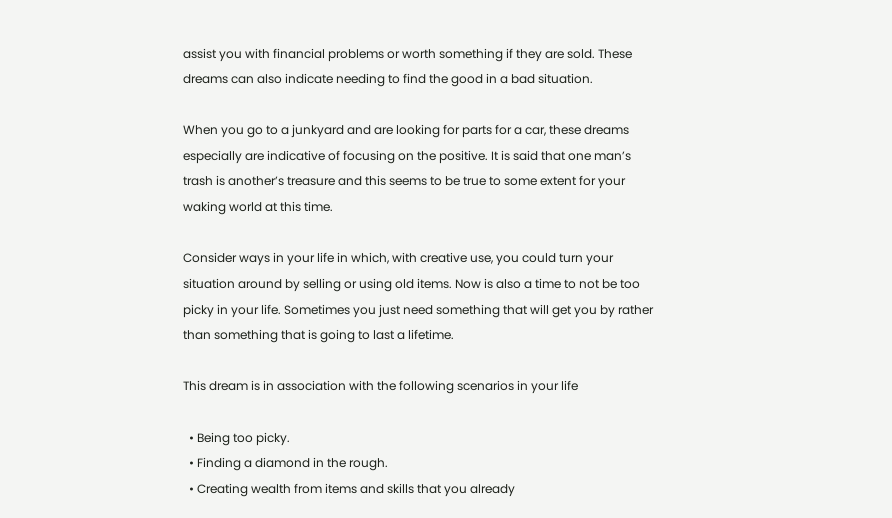assist you with financial problems or worth something if they are sold. These dreams can also indicate needing to find the good in a bad situation.

When you go to a junkyard and are looking for parts for a car, these dreams especially are indicative of focusing on the positive. It is said that one man’s trash is another’s treasure and this seems to be true to some extent for your waking world at this time.

Consider ways in your life in which, with creative use, you could turn your situation around by selling or using old items. Now is also a time to not be too picky in your life. Sometimes you just need something that will get you by rather than something that is going to last a lifetime.

This dream is in association with the following scenarios in your life

  • Being too picky.
  • Finding a diamond in the rough.
  • Creating wealth from items and skills that you already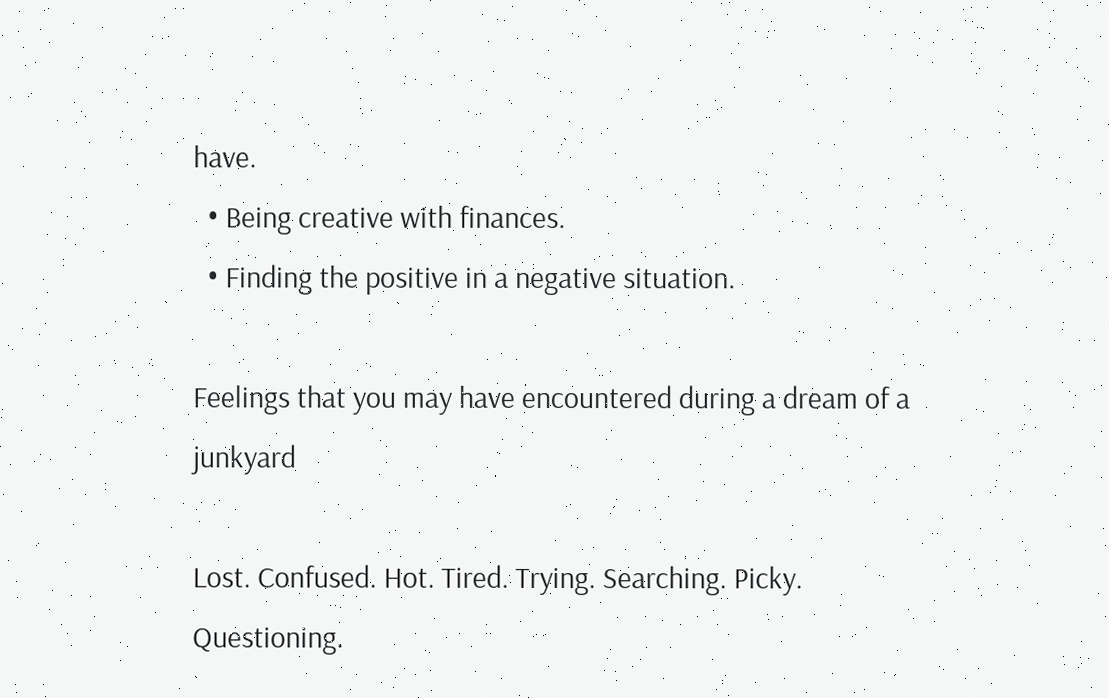have.
  • Being creative with finances.
  • Finding the positive in a negative situation.

Feelings that you may have encountered during a dream of a junkyard

Lost. Confused. Hot. Tired. Trying. Searching. Picky. Questioning.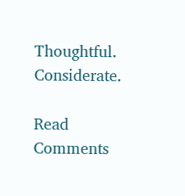Thoughtful. Considerate.

Read Comments